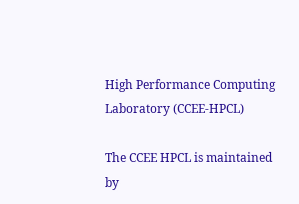High Performance Computing Laboratory (CCEE-HPCL)

The CCEE HPCL is maintained by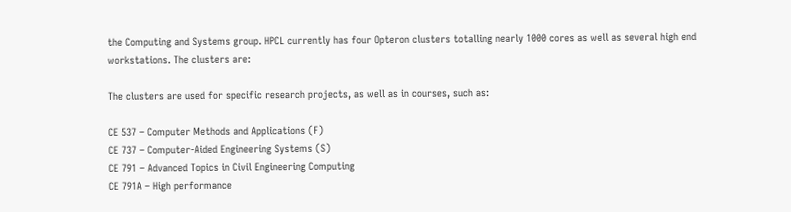the Computing and Systems group. HPCL currently has four Opteron clusters totalling nearly 1000 cores as well as several high end workstations. The clusters are:

The clusters are used for specific research projects, as well as in courses, such as:

CE 537 – Computer Methods and Applications (F)
CE 737 – Computer-Aided Engineering Systems (S)
CE 791 – Advanced Topics in Civil Engineering Computing
CE 791A – High performance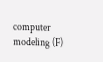computer modeling (F)